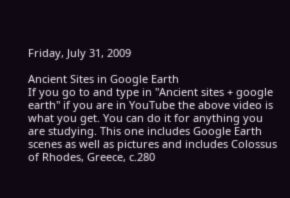Friday, July 31, 2009

Ancient Sites in Google Earth
If you go to and type in "Ancient sites + google earth" if you are in YouTube the above video is what you get. You can do it for anything you are studying. This one includes Google Earth scenes as well as pictures and includes Colossus of Rhodes, Greece, c.280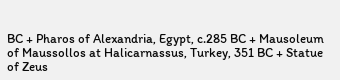BC + Pharos of Alexandria, Egypt, c.285 BC + Mausoleum of Maussollos at Halicarnassus, Turkey, 351 BC + Statue of Zeus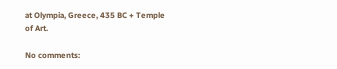at Olympia, Greece, 435 BC + Temple of Art.

No comments: